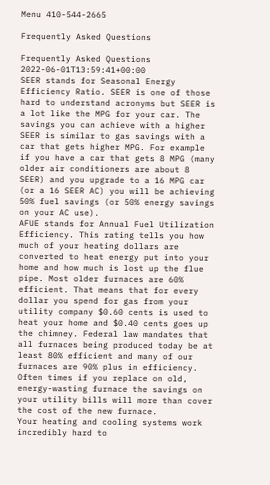Menu 410-544-2665

Frequently Asked Questions

Frequently Asked Questions 2022-06-01T13:59:41+00:00
SEER stands for Seasonal Energy Efficiency Ratio. SEER is one of those hard to understand acronyms but SEER is a lot like the MPG for your car. The savings you can achieve with a higher SEER is similar to gas savings with a car that gets higher MPG. For example if you have a car that gets 8 MPG (many older air conditioners are about 8 SEER) and you upgrade to a 16 MPG car (or a 16 SEER AC) you will be achieving 50% fuel savings (or 50% energy savings on your AC use).
AFUE stands for Annual Fuel Utilization Efficiency. This rating tells you how much of your heating dollars are converted to heat energy put into your home and how much is lost up the flue pipe. Most older furnaces are 60% efficient. That means that for every dollar you spend for gas from your utility company $0.60 cents is used to heat your home and $0.40 cents goes up the chimney. Federal law mandates that all furnaces being produced today be at least 80% efficient and many of our furnaces are 90% plus in efficiency. Often times if you replace on old, energy-wasting furnace the savings on your utility bills will more than cover the cost of the new furnace.
Your heating and cooling systems work incredibly hard to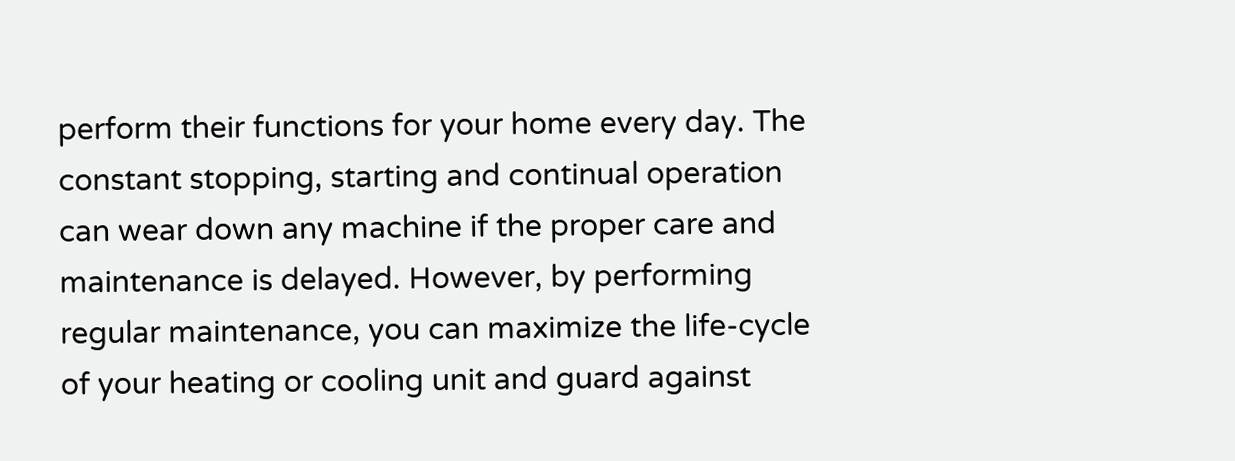perform their functions for your home every day. The constant stopping, starting and continual operation can wear down any machine if the proper care and maintenance is delayed. However, by performing regular maintenance, you can maximize the life-cycle of your heating or cooling unit and guard against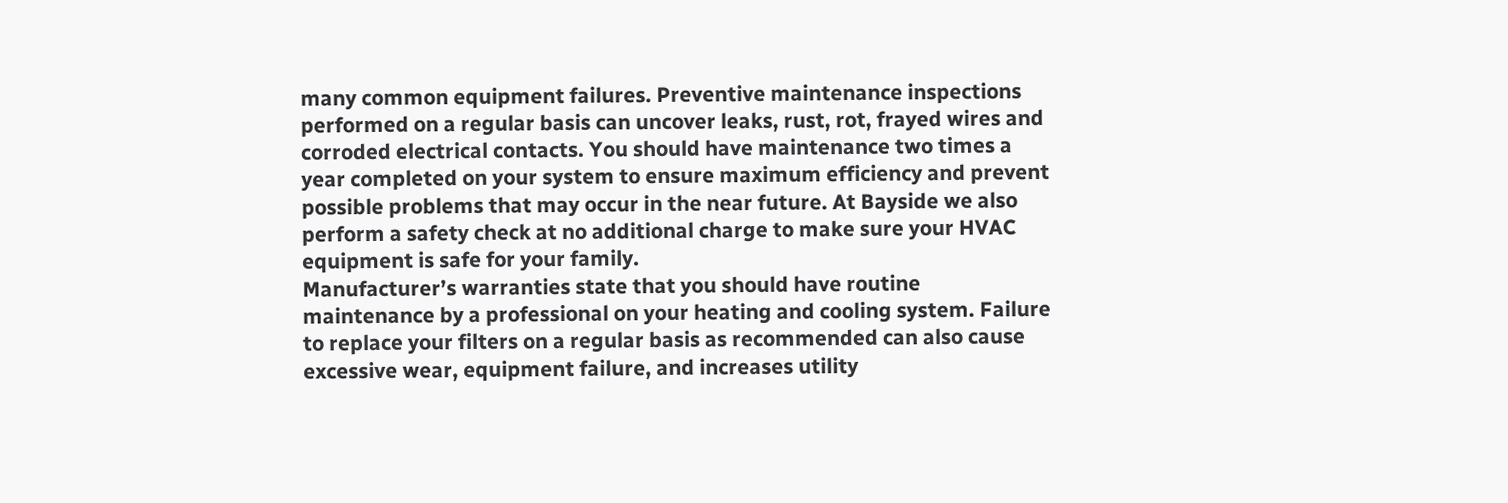many common equipment failures. Preventive maintenance inspections performed on a regular basis can uncover leaks, rust, rot, frayed wires and corroded electrical contacts. You should have maintenance two times a year completed on your system to ensure maximum efficiency and prevent possible problems that may occur in the near future. At Bayside we also perform a safety check at no additional charge to make sure your HVAC equipment is safe for your family.
Manufacturer’s warranties state that you should have routine maintenance by a professional on your heating and cooling system. Failure to replace your filters on a regular basis as recommended can also cause excessive wear, equipment failure, and increases utility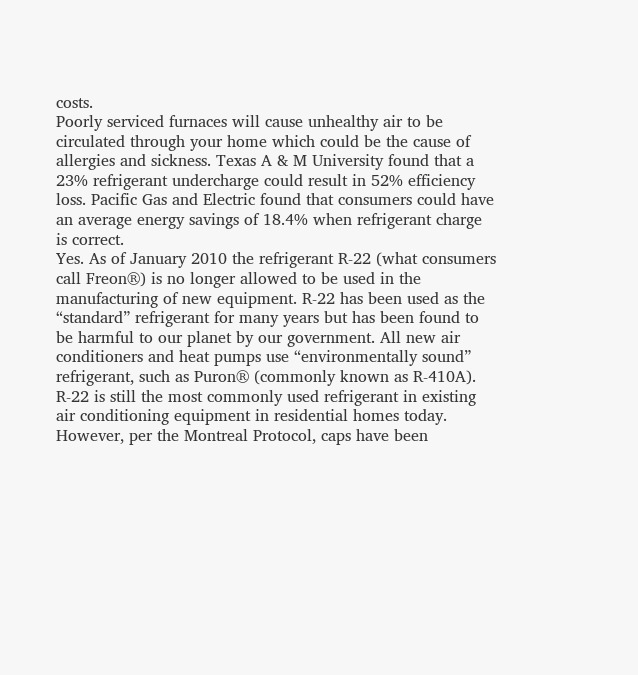costs.
Poorly serviced furnaces will cause unhealthy air to be circulated through your home which could be the cause of allergies and sickness. Texas A & M University found that a 23% refrigerant undercharge could result in 52% efficiency loss. Pacific Gas and Electric found that consumers could have an average energy savings of 18.4% when refrigerant charge is correct.
Yes. As of January 2010 the refrigerant R-22 (what consumers call Freon®) is no longer allowed to be used in the manufacturing of new equipment. R-22 has been used as the “standard” refrigerant for many years but has been found to be harmful to our planet by our government. All new air conditioners and heat pumps use “environmentally sound” refrigerant, such as Puron® (commonly known as R-410A).
R-22 is still the most commonly used refrigerant in existing air conditioning equipment in residential homes today. However, per the Montreal Protocol, caps have been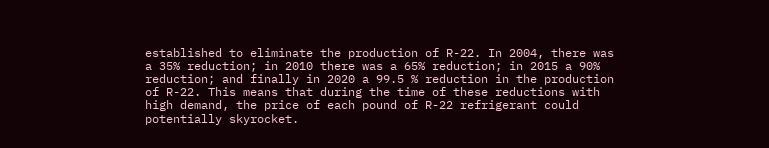established to eliminate the production of R-22. In 2004, there was a 35% reduction; in 2010 there was a 65% reduction; in 2015 a 90% reduction; and finally in 2020 a 99.5 % reduction in the production of R-22. This means that during the time of these reductions with high demand, the price of each pound of R-22 refrigerant could potentially skyrocket.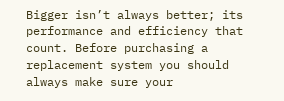Bigger isn’t always better; its performance and efficiency that count. Before purchasing a replacement system you should always make sure your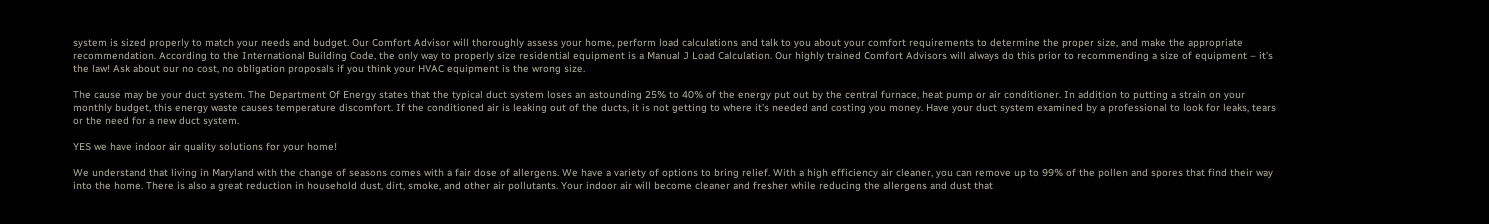system is sized properly to match your needs and budget. Our Comfort Advisor will thoroughly assess your home, perform load calculations and talk to you about your comfort requirements to determine the proper size, and make the appropriate recommendation. According to the International Building Code, the only way to properly size residential equipment is a Manual J Load Calculation. Our highly trained Comfort Advisors will always do this prior to recommending a size of equipment – it’s the law! Ask about our no cost, no obligation proposals if you think your HVAC equipment is the wrong size.

The cause may be your duct system. The Department Of Energy states that the typical duct system loses an astounding 25% to 40% of the energy put out by the central furnace, heat pump or air conditioner. In addition to putting a strain on your monthly budget, this energy waste causes temperature discomfort. If the conditioned air is leaking out of the ducts, it is not getting to where it’s needed and costing you money. Have your duct system examined by a professional to look for leaks, tears or the need for a new duct system.

YES we have indoor air quality solutions for your home!

We understand that living in Maryland with the change of seasons comes with a fair dose of allergens. We have a variety of options to bring relief. With a high efficiency air cleaner, you can remove up to 99% of the pollen and spores that find their way into the home. There is also a great reduction in household dust, dirt, smoke, and other air pollutants. Your indoor air will become cleaner and fresher while reducing the allergens and dust that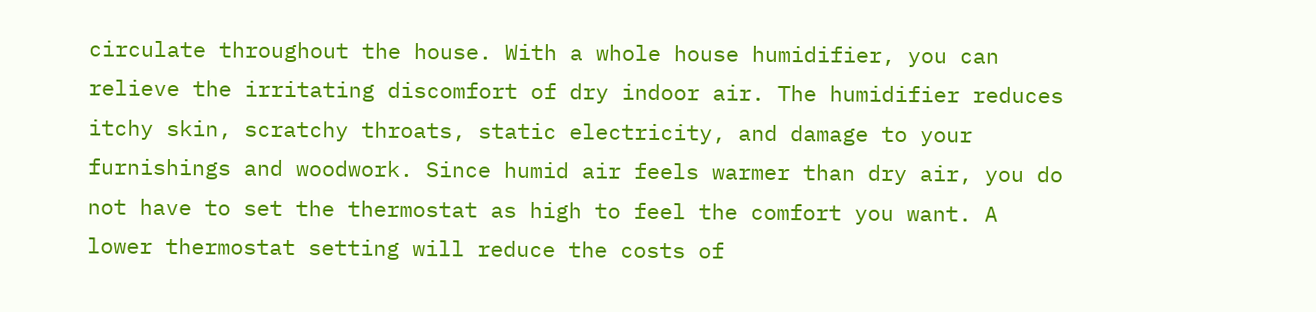circulate throughout the house. With a whole house humidifier, you can relieve the irritating discomfort of dry indoor air. The humidifier reduces itchy skin, scratchy throats, static electricity, and damage to your furnishings and woodwork. Since humid air feels warmer than dry air, you do not have to set the thermostat as high to feel the comfort you want. A lower thermostat setting will reduce the costs of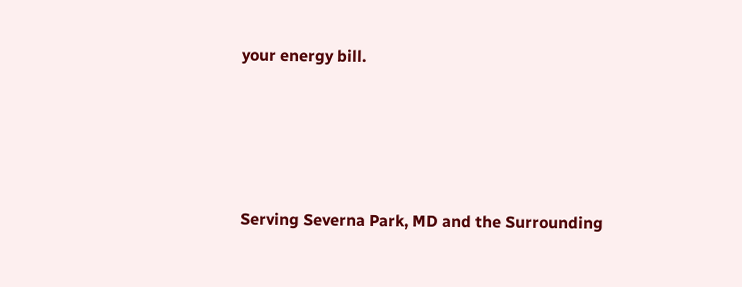your energy bill.







Serving Severna Park, MD and the Surrounding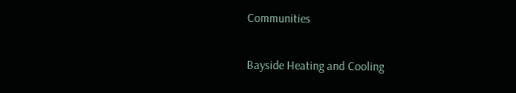Communities

Bayside Heating and Cooling